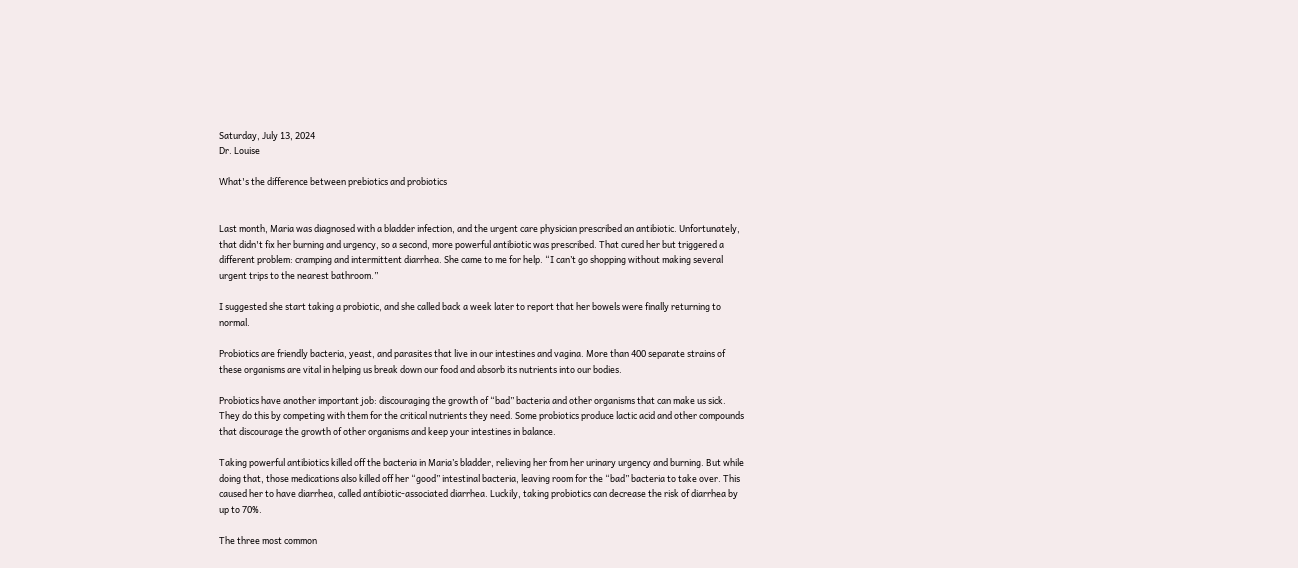Saturday, July 13, 2024
Dr. Louise

What's the difference between prebiotics and probiotics


Last month, Maria was diagnosed with a bladder infection, and the urgent care physician prescribed an antibiotic. Unfortunately, that didn't fix her burning and urgency, so a second, more powerful antibiotic was prescribed. That cured her but triggered a different problem: cramping and intermittent diarrhea. She came to me for help. “I can’t go shopping without making several urgent trips to the nearest bathroom.”

I suggested she start taking a probiotic, and she called back a week later to report that her bowels were finally returning to normal.

Probiotics are friendly bacteria, yeast, and parasites that live in our intestines and vagina. More than 400 separate strains of these organisms are vital in helping us break down our food and absorb its nutrients into our bodies.

Probiotics have another important job: discouraging the growth of “bad” bacteria and other organisms that can make us sick. They do this by competing with them for the critical nutrients they need. Some probiotics produce lactic acid and other compounds that discourage the growth of other organisms and keep your intestines in balance.

Taking powerful antibiotics killed off the bacteria in Maria’s bladder, relieving her from her urinary urgency and burning. But while doing that, those medications also killed off her “good” intestinal bacteria, leaving room for the “bad” bacteria to take over. This caused her to have diarrhea, called antibiotic-associated diarrhea. Luckily, taking probiotics can decrease the risk of diarrhea by up to 70%.

The three most common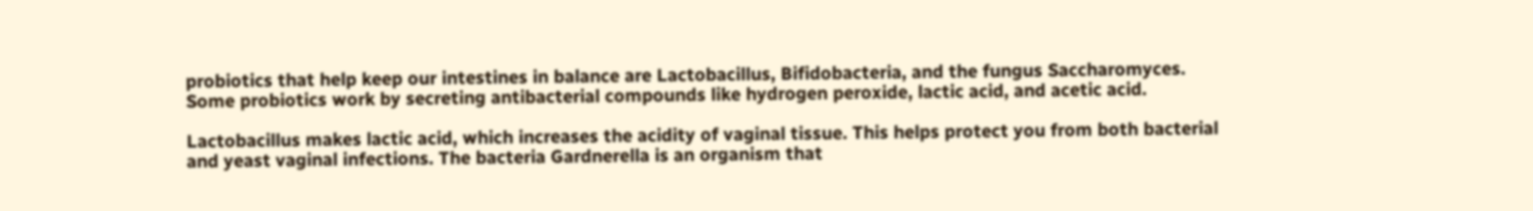probiotics that help keep our intestines in balance are Lactobacillus, Bifidobacteria, and the fungus Saccharomyces. Some probiotics work by secreting antibacterial compounds like hydrogen peroxide, lactic acid, and acetic acid.

Lactobacillus makes lactic acid, which increases the acidity of vaginal tissue. This helps protect you from both bacterial and yeast vaginal infections. The bacteria Gardnerella is an organism that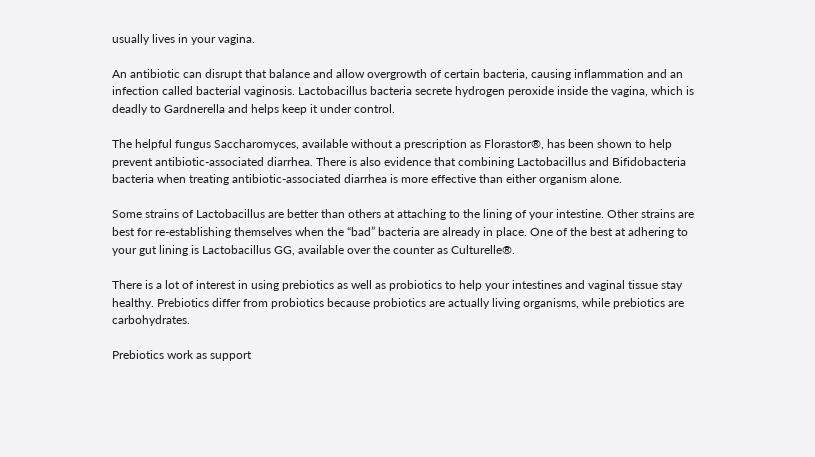usually lives in your vagina.

An antibiotic can disrupt that balance and allow overgrowth of certain bacteria, causing inflammation and an infection called bacterial vaginosis. Lactobacillus bacteria secrete hydrogen peroxide inside the vagina, which is deadly to Gardnerella and helps keep it under control.

The helpful fungus Saccharomyces, available without a prescription as Florastor®, has been shown to help prevent antibiotic-associated diarrhea. There is also evidence that combining Lactobacillus and Bifidobacteria bacteria when treating antibiotic-associated diarrhea is more effective than either organism alone.

Some strains of Lactobacillus are better than others at attaching to the lining of your intestine. Other strains are best for re-establishing themselves when the “bad” bacteria are already in place. One of the best at adhering to your gut lining is Lactobacillus GG, available over the counter as Culturelle®.

There is a lot of interest in using prebiotics as well as probiotics to help your intestines and vaginal tissue stay healthy. Prebiotics differ from probiotics because probiotics are actually living organisms, while prebiotics are carbohydrates.

Prebiotics work as support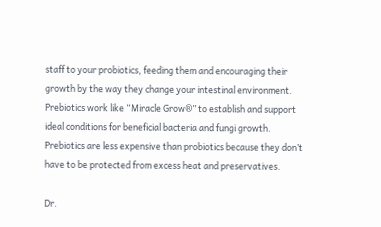staff to your probiotics, feeding them and encouraging their growth by the way they change your intestinal environment. Prebiotics work like “Miracle Grow®” to establish and support ideal conditions for beneficial bacteria and fungi growth. Prebiotics are less expensive than probiotics because they don’t have to be protected from excess heat and preservatives.

Dr.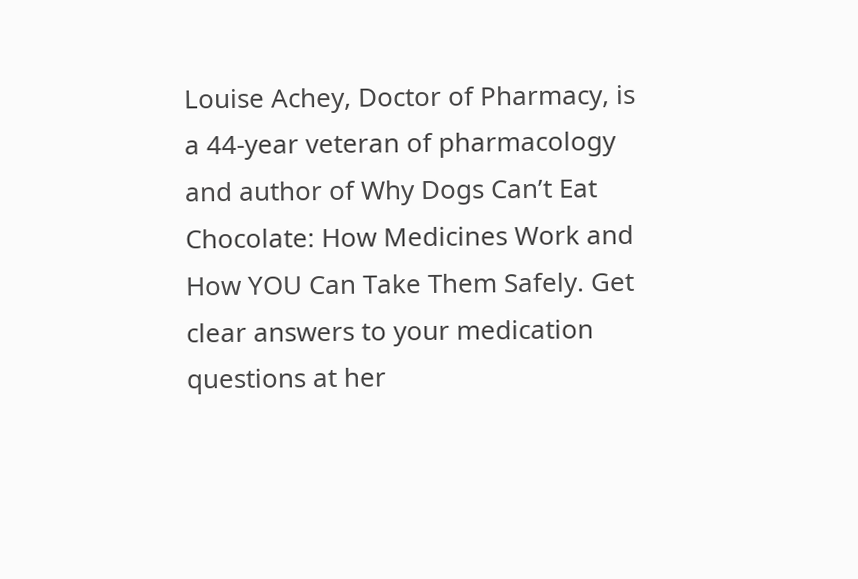Louise Achey, Doctor of Pharmacy, is a 44-year veteran of pharmacology and author of Why Dogs Can’t Eat Chocolate: How Medicines Work and How YOU Can Take Them Safely. Get clear answers to your medication questions at her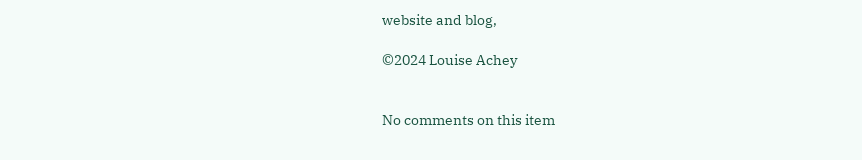website and blog,

©2024 Louise Achey


No comments on this item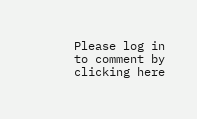Please log in to comment by clicking here